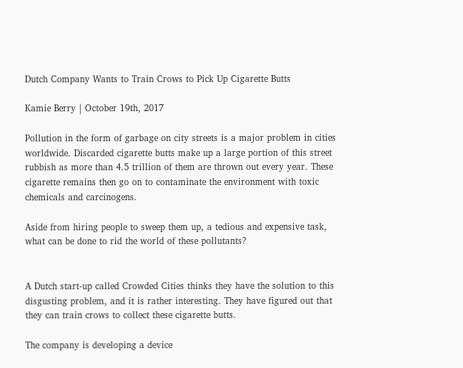Dutch Company Wants to Train Crows to Pick Up Cigarette Butts

Kamie Berry | October 19th, 2017

Pollution in the form of garbage on city streets is a major problem in cities worldwide. Discarded cigarette butts make up a large portion of this street rubbish as more than 4.5 trillion of them are thrown out every year. These cigarette remains then go on to contaminate the environment with toxic chemicals and carcinogens.

Aside from hiring people to sweep them up, a tedious and expensive task, what can be done to rid the world of these pollutants?


A Dutch start-up called Crowded Cities thinks they have the solution to this disgusting problem, and it is rather interesting. They have figured out that they can train crows to collect these cigarette butts.

The company is developing a device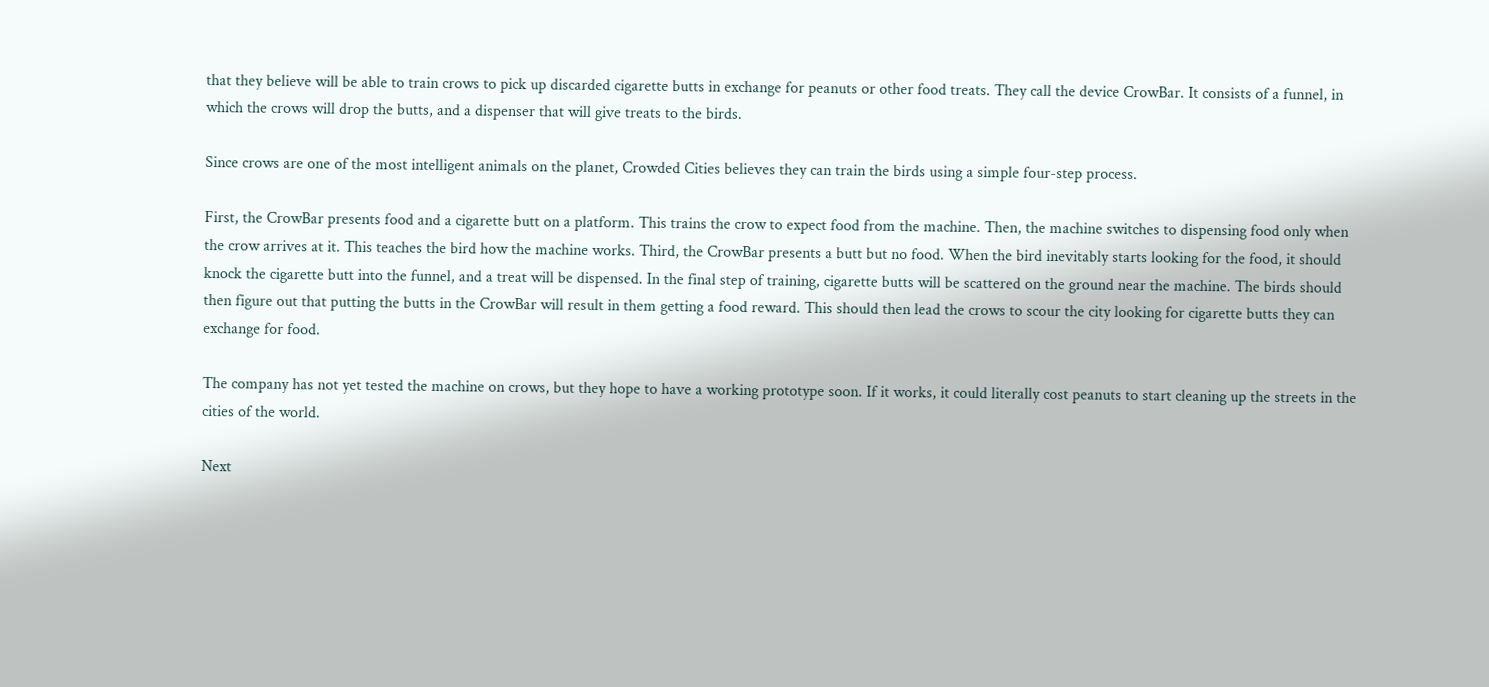that they believe will be able to train crows to pick up discarded cigarette butts in exchange for peanuts or other food treats. They call the device CrowBar. It consists of a funnel, in which the crows will drop the butts, and a dispenser that will give treats to the birds.

Since crows are one of the most intelligent animals on the planet, Crowded Cities believes they can train the birds using a simple four-step process.

First, the CrowBar presents food and a cigarette butt on a platform. This trains the crow to expect food from the machine. Then, the machine switches to dispensing food only when the crow arrives at it. This teaches the bird how the machine works. Third, the CrowBar presents a butt but no food. When the bird inevitably starts looking for the food, it should knock the cigarette butt into the funnel, and a treat will be dispensed. In the final step of training, cigarette butts will be scattered on the ground near the machine. The birds should then figure out that putting the butts in the CrowBar will result in them getting a food reward. This should then lead the crows to scour the city looking for cigarette butts they can exchange for food.

The company has not yet tested the machine on crows, but they hope to have a working prototype soon. If it works, it could literally cost peanuts to start cleaning up the streets in the cities of the world.

Next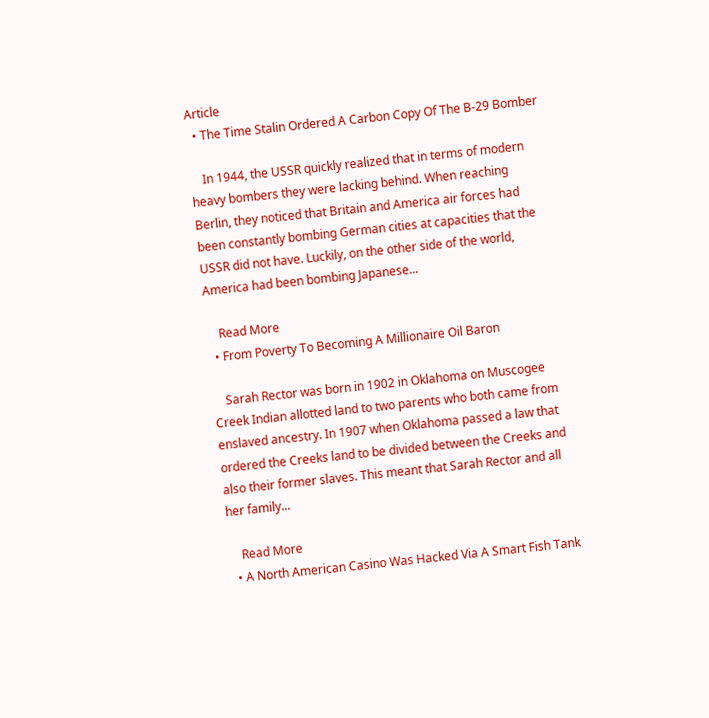Article
  • The Time Stalin Ordered A Carbon Copy Of The B-29 Bomber

    In 1944, the USSR quickly realized that in terms of modern heavy bombers they were lacking behind. When reaching Berlin, they noticed that Britain and America air forces had been constantly bombing German cities at capacities that the USSR did not have. Luckily, on the other side of the world, America had been bombing Japanese...

    Read More
  • From Poverty To Becoming A Millionaire Oil Baron

    Sarah Rector was born in 1902 in Oklahoma on Muscogee Creek Indian allotted land to two parents who both came from enslaved ancestry. In 1907 when Oklahoma passed a law that ordered the Creeks land to be divided between the Creeks and also their former slaves. This meant that Sarah Rector and all her family...

    Read More
  • A North American Casino Was Hacked Via A Smart Fish Tank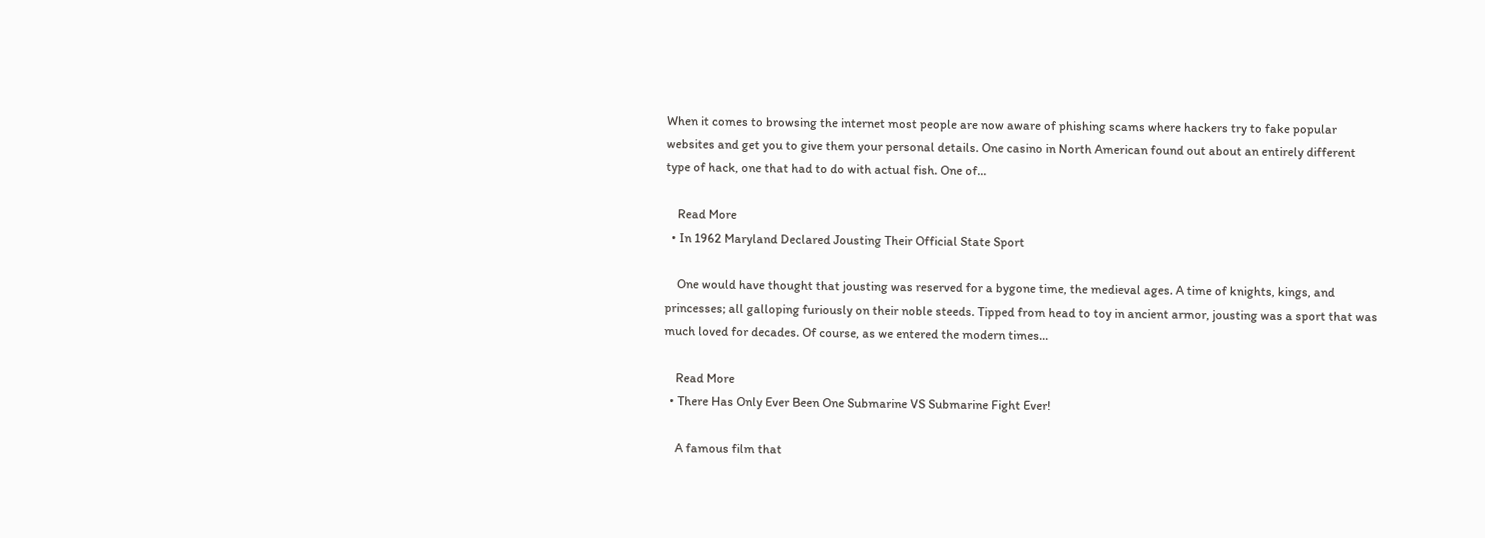When it comes to browsing the internet most people are now aware of phishing scams where hackers try to fake popular websites and get you to give them your personal details. One casino in North American found out about an entirely different type of hack, one that had to do with actual fish. One of...

    Read More
  • In 1962 Maryland Declared Jousting Their Official State Sport

    One would have thought that jousting was reserved for a bygone time, the medieval ages. A time of knights, kings, and princesses; all galloping furiously on their noble steeds. Tipped from head to toy in ancient armor, jousting was a sport that was much loved for decades. Of course, as we entered the modern times...

    Read More
  • There Has Only Ever Been One Submarine VS Submarine Fight Ever!

    A famous film that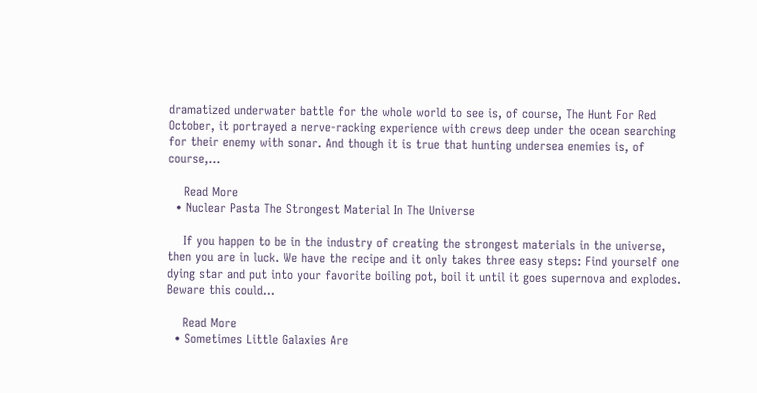dramatized underwater battle for the whole world to see is, of course, The Hunt For Red October, it portrayed a nerve-racking experience with crews deep under the ocean searching for their enemy with sonar. And though it is true that hunting undersea enemies is, of course,...

    Read More
  • Nuclear Pasta The Strongest Material In The Universe

    If you happen to be in the industry of creating the strongest materials in the universe, then you are in luck. We have the recipe and it only takes three easy steps: Find yourself one dying star and put into your favorite boiling pot, boil it until it goes supernova and explodes. Beware this could...

    Read More
  • Sometimes Little Galaxies Are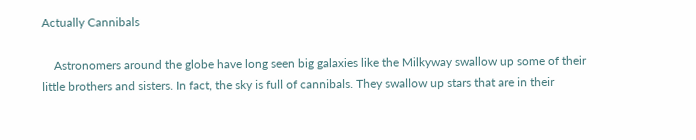Actually Cannibals

    Astronomers around the globe have long seen big galaxies like the Milkyway swallow up some of their little brothers and sisters. In fact, the sky is full of cannibals. They swallow up stars that are in their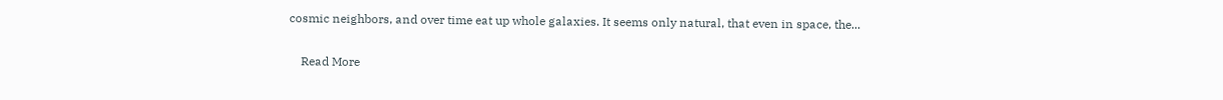cosmic neighbors, and over time eat up whole galaxies. It seems only natural, that even in space, the...

    Read More